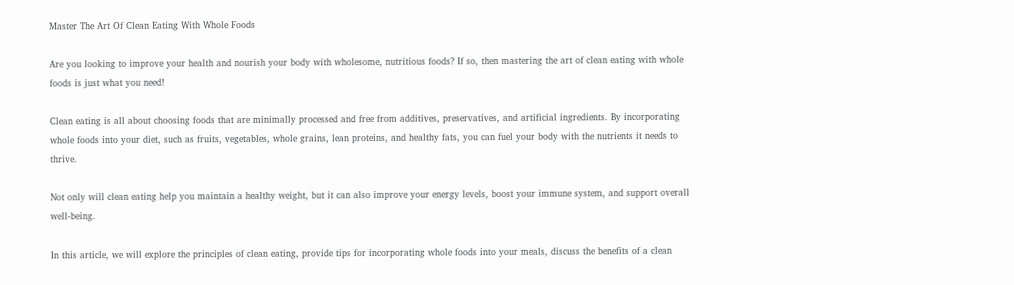Master The Art Of Clean Eating With Whole Foods

Are you looking to improve your health and nourish your body with wholesome, nutritious foods? If so, then mastering the art of clean eating with whole foods is just what you need!

Clean eating is all about choosing foods that are minimally processed and free from additives, preservatives, and artificial ingredients. By incorporating whole foods into your diet, such as fruits, vegetables, whole grains, lean proteins, and healthy fats, you can fuel your body with the nutrients it needs to thrive.

Not only will clean eating help you maintain a healthy weight, but it can also improve your energy levels, boost your immune system, and support overall well-being.

In this article, we will explore the principles of clean eating, provide tips for incorporating whole foods into your meals, discuss the benefits of a clean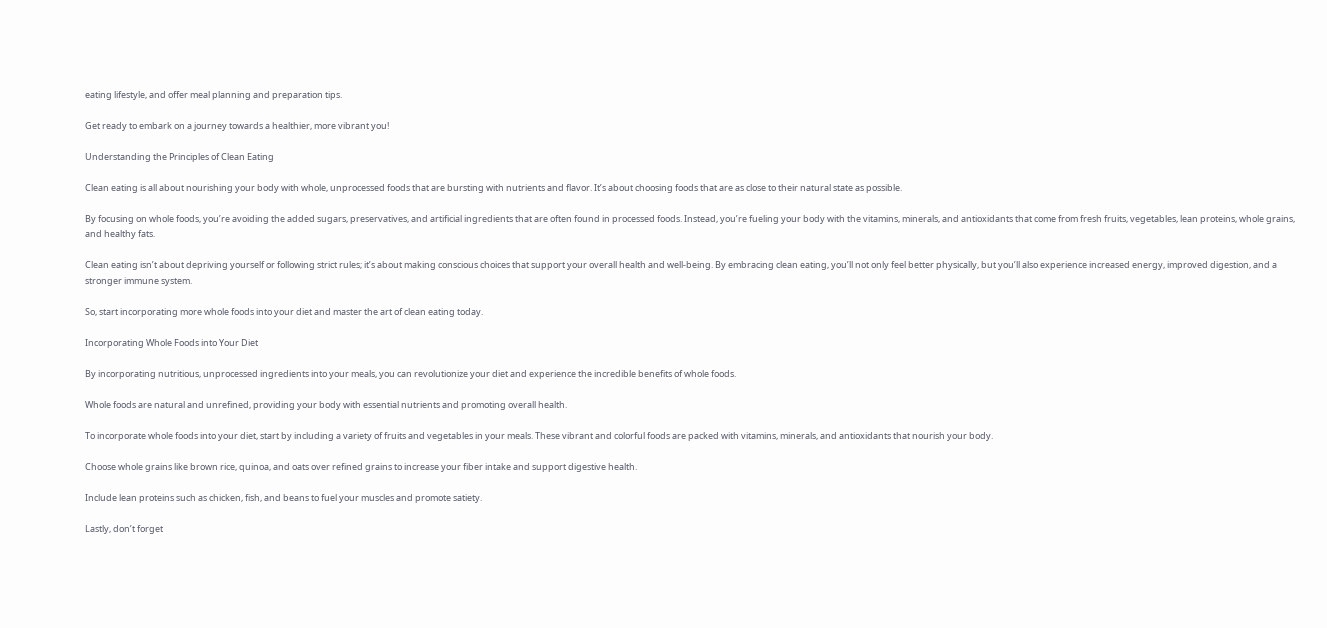eating lifestyle, and offer meal planning and preparation tips.

Get ready to embark on a journey towards a healthier, more vibrant you!

Understanding the Principles of Clean Eating

Clean eating is all about nourishing your body with whole, unprocessed foods that are bursting with nutrients and flavor. It’s about choosing foods that are as close to their natural state as possible.

By focusing on whole foods, you’re avoiding the added sugars, preservatives, and artificial ingredients that are often found in processed foods. Instead, you’re fueling your body with the vitamins, minerals, and antioxidants that come from fresh fruits, vegetables, lean proteins, whole grains, and healthy fats.

Clean eating isn’t about depriving yourself or following strict rules; it’s about making conscious choices that support your overall health and well-being. By embracing clean eating, you’ll not only feel better physically, but you’ll also experience increased energy, improved digestion, and a stronger immune system.

So, start incorporating more whole foods into your diet and master the art of clean eating today.

Incorporating Whole Foods into Your Diet

By incorporating nutritious, unprocessed ingredients into your meals, you can revolutionize your diet and experience the incredible benefits of whole foods.

Whole foods are natural and unrefined, providing your body with essential nutrients and promoting overall health.

To incorporate whole foods into your diet, start by including a variety of fruits and vegetables in your meals. These vibrant and colorful foods are packed with vitamins, minerals, and antioxidants that nourish your body.

Choose whole grains like brown rice, quinoa, and oats over refined grains to increase your fiber intake and support digestive health.

Include lean proteins such as chicken, fish, and beans to fuel your muscles and promote satiety.

Lastly, don’t forget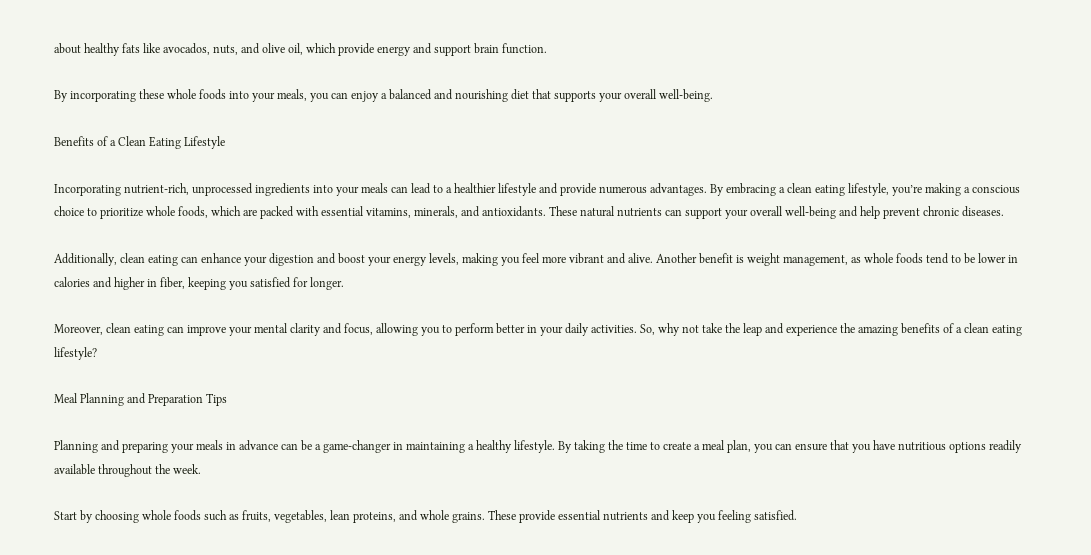about healthy fats like avocados, nuts, and olive oil, which provide energy and support brain function.

By incorporating these whole foods into your meals, you can enjoy a balanced and nourishing diet that supports your overall well-being.

Benefits of a Clean Eating Lifestyle

Incorporating nutrient-rich, unprocessed ingredients into your meals can lead to a healthier lifestyle and provide numerous advantages. By embracing a clean eating lifestyle, you’re making a conscious choice to prioritize whole foods, which are packed with essential vitamins, minerals, and antioxidants. These natural nutrients can support your overall well-being and help prevent chronic diseases.

Additionally, clean eating can enhance your digestion and boost your energy levels, making you feel more vibrant and alive. Another benefit is weight management, as whole foods tend to be lower in calories and higher in fiber, keeping you satisfied for longer.

Moreover, clean eating can improve your mental clarity and focus, allowing you to perform better in your daily activities. So, why not take the leap and experience the amazing benefits of a clean eating lifestyle?

Meal Planning and Preparation Tips

Planning and preparing your meals in advance can be a game-changer in maintaining a healthy lifestyle. By taking the time to create a meal plan, you can ensure that you have nutritious options readily available throughout the week.

Start by choosing whole foods such as fruits, vegetables, lean proteins, and whole grains. These provide essential nutrients and keep you feeling satisfied.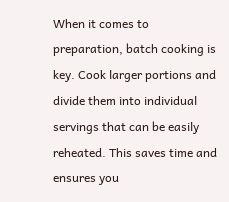When it comes to preparation, batch cooking is key. Cook larger portions and divide them into individual servings that can be easily reheated. This saves time and ensures you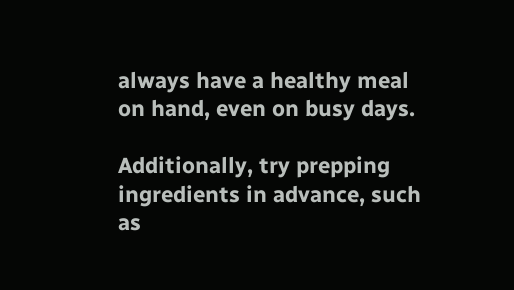always have a healthy meal on hand, even on busy days.

Additionally, try prepping ingredients in advance, such as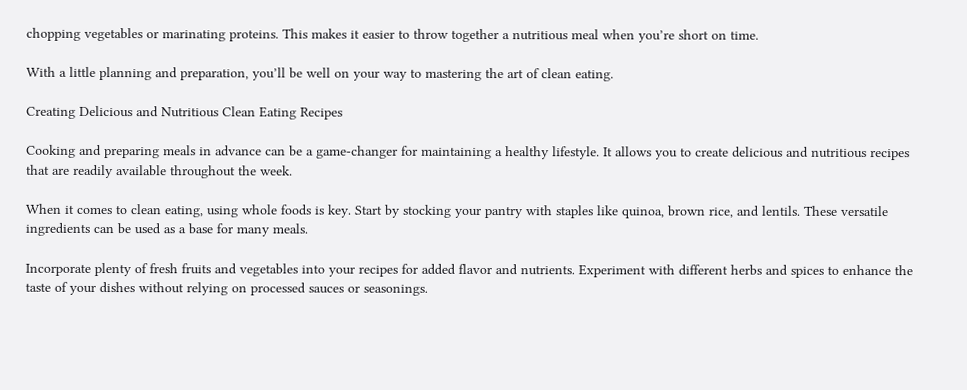chopping vegetables or marinating proteins. This makes it easier to throw together a nutritious meal when you’re short on time.

With a little planning and preparation, you’ll be well on your way to mastering the art of clean eating.

Creating Delicious and Nutritious Clean Eating Recipes

Cooking and preparing meals in advance can be a game-changer for maintaining a healthy lifestyle. It allows you to create delicious and nutritious recipes that are readily available throughout the week.

When it comes to clean eating, using whole foods is key. Start by stocking your pantry with staples like quinoa, brown rice, and lentils. These versatile ingredients can be used as a base for many meals.

Incorporate plenty of fresh fruits and vegetables into your recipes for added flavor and nutrients. Experiment with different herbs and spices to enhance the taste of your dishes without relying on processed sauces or seasonings.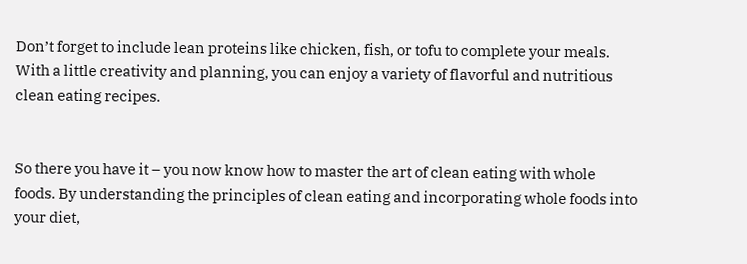Don’t forget to include lean proteins like chicken, fish, or tofu to complete your meals. With a little creativity and planning, you can enjoy a variety of flavorful and nutritious clean eating recipes.


So there you have it – you now know how to master the art of clean eating with whole foods. By understanding the principles of clean eating and incorporating whole foods into your diet,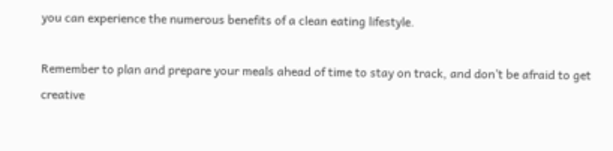you can experience the numerous benefits of a clean eating lifestyle.

Remember to plan and prepare your meals ahead of time to stay on track, and don’t be afraid to get creative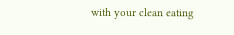with your clean eating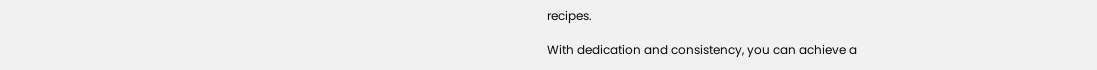recipes.

With dedication and consistency, you can achieve a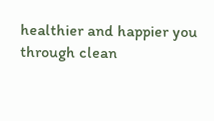healthier and happier you through clean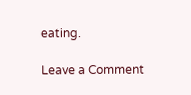eating.

Leave a Comment